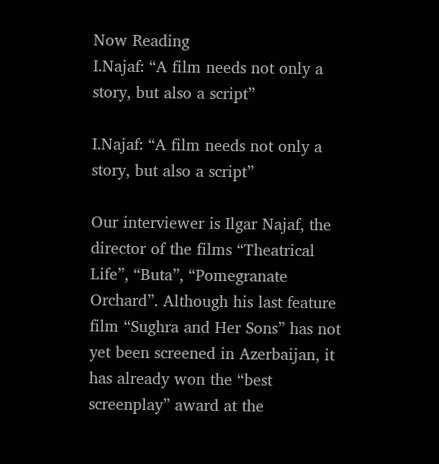Now Reading
I.Najaf: “A film needs not only a story, but also a script”

I.Najaf: “A film needs not only a story, but also a script”

Our interviewer is Ilgar Najaf, the director of the films “Theatrical Life”, “Buta”, “Pomegranate Orchard”. Although his last feature film “Sughra and Her Sons” has not yet been screened in Azerbaijan, it has already won the “best screenplay” award at the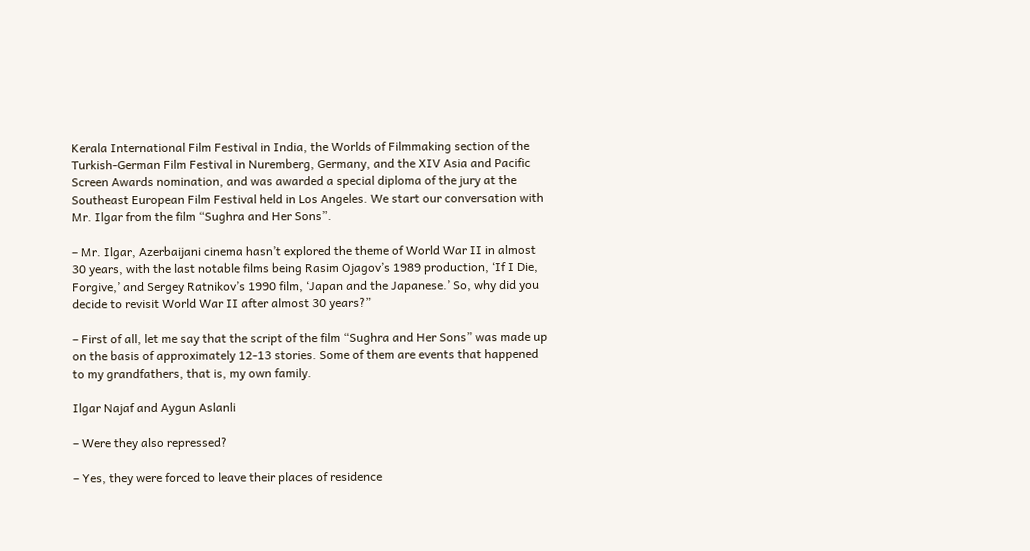Kerala International Film Festival in India, the Worlds of Filmmaking section of the Turkish-German Film Festival in Nuremberg, Germany, and the XIV Asia and Pacific Screen Awards nomination, and was awarded a special diploma of the jury at the Southeast European Film Festival held in Los Angeles. We start our conversation with Mr. Ilgar from the film “Sughra and Her Sons”.

– Mr. Ilgar, Azerbaijani cinema hasn’t explored the theme of World War II in almost 30 years, with the last notable films being Rasim Ojagov’s 1989 production, ‘If I Die, Forgive,’ and Sergey Ratnikov’s 1990 film, ‘Japan and the Japanese.’ So, why did you decide to revisit World War II after almost 30 years?”

– First of all, let me say that the script of the film “Sughra and Her Sons” was made up on the basis of approximately 12-13 stories. Some of them are events that happened to my grandfathers, that is, my own family.

Ilgar Najaf and Aygun Aslanli

– Were they also repressed?

– Yes, they were forced to leave their places of residence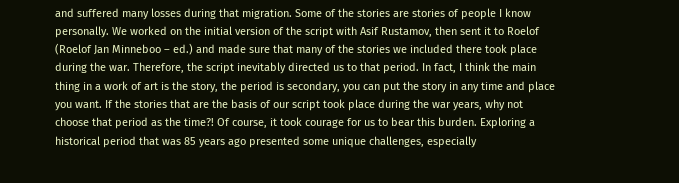and suffered many losses during that migration. Some of the stories are stories of people I know personally. We worked on the initial version of the script with Asif Rustamov, then sent it to Roelof (Roelof Jan Minneboo – ed.) and made sure that many of the stories we included there took place during the war. Therefore, the script inevitably directed us to that period. In fact, I think the main thing in a work of art is the story, the period is secondary, you can put the story in any time and place you want. If the stories that are the basis of our script took place during the war years, why not choose that period as the time?! Of course, it took courage for us to bear this burden. Exploring a historical period that was 85 years ago presented some unique challenges, especially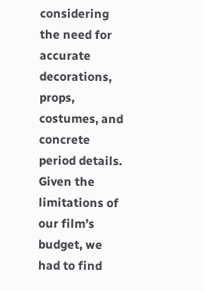considering the need for accurate decorations, props, costumes, and concrete period details. Given the limitations of our film’s budget, we had to find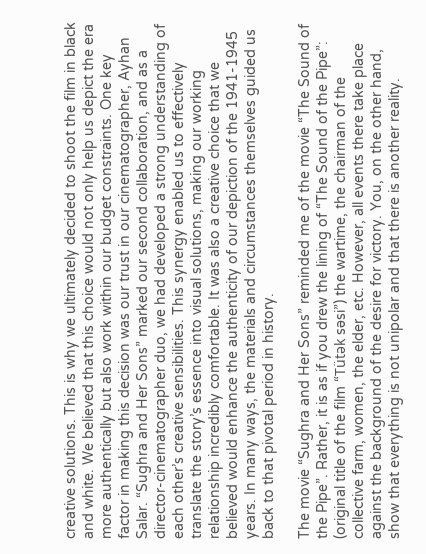creative solutions. This is why we ultimately decided to shoot the film in black and white. We believed that this choice would not only help us depict the era more authentically but also work within our budget constraints. One key factor in making this decision was our trust in our cinematographer, Ayhan Salar. “Sughra and Her Sons” marked our second collaboration, and as a director-cinematographer duo, we had developed a strong understanding of each other’s creative sensibilities. This synergy enabled us to effectively translate the story’s essence into visual solutions, making our working relationship incredibly comfortable. It was also a creative choice that we believed would enhance the authenticity of our depiction of the 1941-1945 years. In many ways, the materials and circumstances themselves guided us back to that pivotal period in history.

The movie “Sughra and Her Sons” reminded me of the movie “The Sound of the Pipe”. Rather, it is as if you drew the lining of “The Sound of the Pipe”: (original title of the film “Tütək səsi”) the wartime, the chairman of the collective farm, women, the elder, etc. However, all events there take place against the background of the desire for victory. You, on the other hand, show that everything is not unipolar and that there is another reality.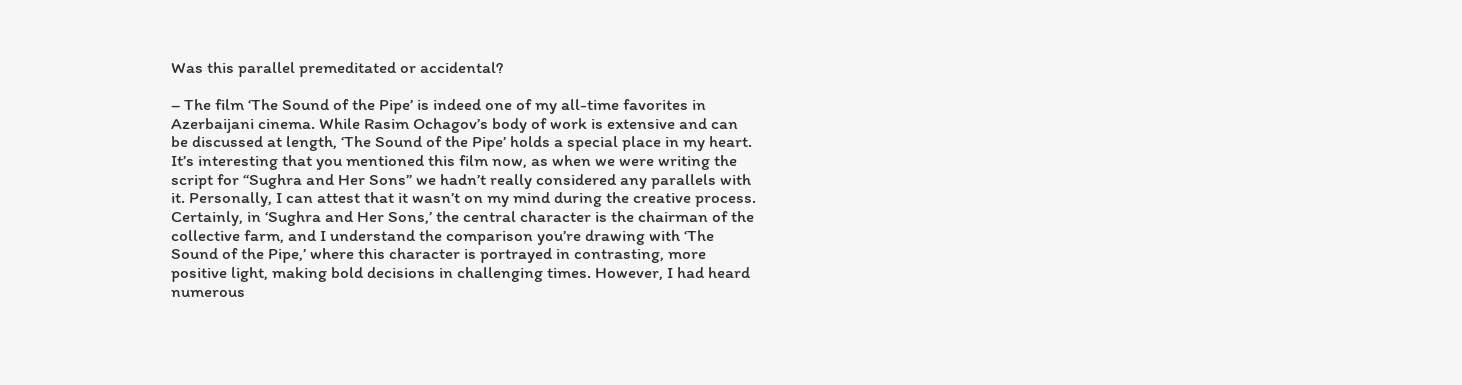Was this parallel premeditated or accidental?

– The film ‘The Sound of the Pipe’ is indeed one of my all-time favorites in Azerbaijani cinema. While Rasim Ochagov’s body of work is extensive and can be discussed at length, ‘The Sound of the Pipe’ holds a special place in my heart. It’s interesting that you mentioned this film now, as when we were writing the script for “Sughra and Her Sons” we hadn’t really considered any parallels with it. Personally, I can attest that it wasn’t on my mind during the creative process. Certainly, in ‘Sughra and Her Sons,’ the central character is the chairman of the collective farm, and I understand the comparison you’re drawing with ‘The Sound of the Pipe,’ where this character is portrayed in contrasting, more positive light, making bold decisions in challenging times. However, I had heard numerous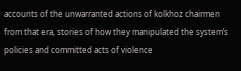accounts of the unwarranted actions of kolkhoz chairmen from that era, stories of how they manipulated the system’s policies and committed acts of violence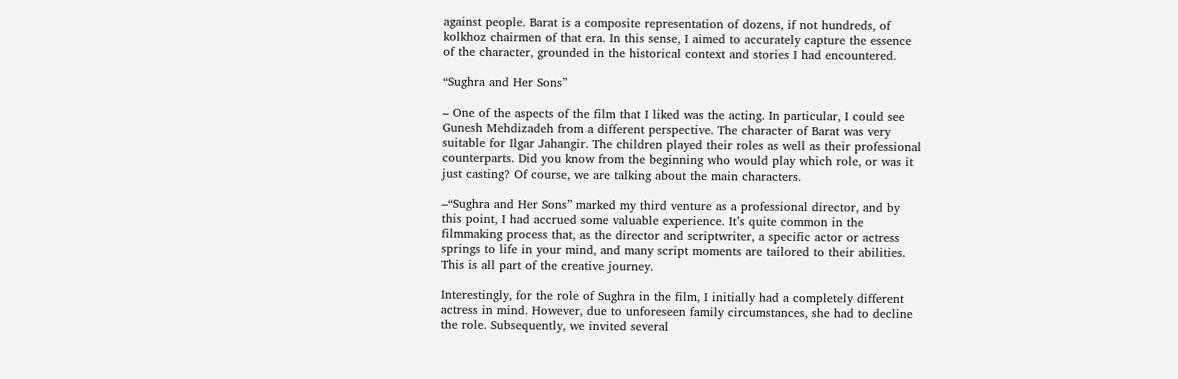against people. Barat is a composite representation of dozens, if not hundreds, of kolkhoz chairmen of that era. In this sense, I aimed to accurately capture the essence of the character, grounded in the historical context and stories I had encountered.

“Sughra and Her Sons”

– One of the aspects of the film that I liked was the acting. In particular, I could see Gunesh Mehdizadeh from a different perspective. The character of Barat was very suitable for Ilgar Jahangir. The children played their roles as well as their professional counterparts. Did you know from the beginning who would play which role, or was it just casting? Of course, we are talking about the main characters.

–“Sughra and Her Sons” marked my third venture as a professional director, and by this point, I had accrued some valuable experience. It’s quite common in the filmmaking process that, as the director and scriptwriter, a specific actor or actress springs to life in your mind, and many script moments are tailored to their abilities. This is all part of the creative journey.

Interestingly, for the role of Sughra in the film, I initially had a completely different actress in mind. However, due to unforeseen family circumstances, she had to decline the role. Subsequently, we invited several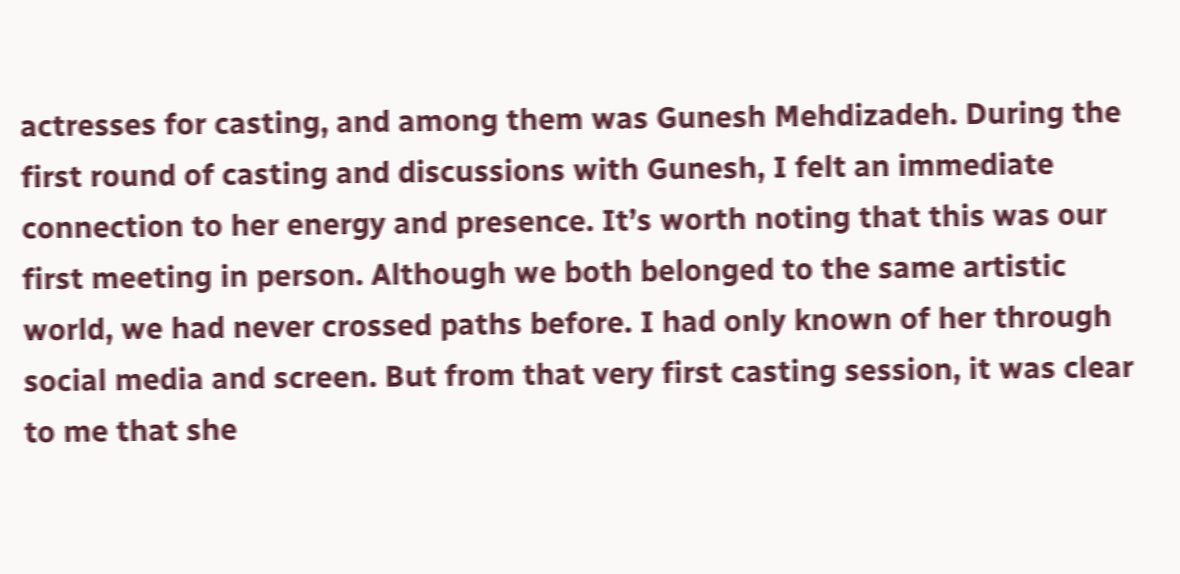actresses for casting, and among them was Gunesh Mehdizadeh. During the first round of casting and discussions with Gunesh, I felt an immediate connection to her energy and presence. It’s worth noting that this was our first meeting in person. Although we both belonged to the same artistic world, we had never crossed paths before. I had only known of her through social media and screen. But from that very first casting session, it was clear to me that she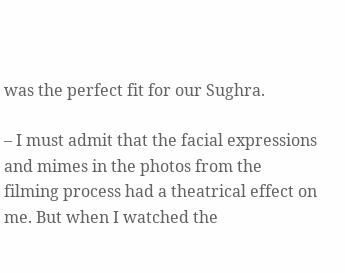was the perfect fit for our Sughra.

– I must admit that the facial expressions and mimes in the photos from the filming process had a theatrical effect on me. But when I watched the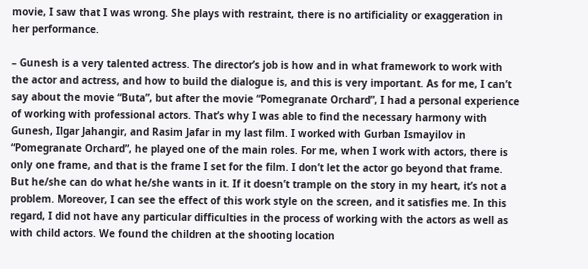movie, I saw that I was wrong. She plays with restraint, there is no artificiality or exaggeration in her performance.

– Gunesh is a very talented actress. The director’s job is how and in what framework to work with the actor and actress, and how to build the dialogue is, and this is very important. As for me, I can’t say about the movie “Buta”, but after the movie “Pomegranate Orchard”, I had a personal experience of working with professional actors. That’s why I was able to find the necessary harmony with Gunesh, Ilgar Jahangir, and Rasim Jafar in my last film. I worked with Gurban Ismayilov in “Pomegranate Orchard”, he played one of the main roles. For me, when I work with actors, there is only one frame, and that is the frame I set for the film. I don’t let the actor go beyond that frame. But he/she can do what he/she wants in it. If it doesn’t trample on the story in my heart, it’s not a problem. Moreover, I can see the effect of this work style on the screen, and it satisfies me. In this regard, I did not have any particular difficulties in the process of working with the actors as well as with child actors. We found the children at the shooting location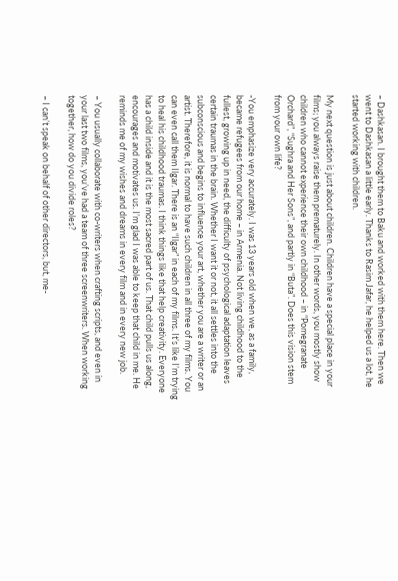– Dashkasan. I brought them to Baku and worked with them here. Then we went to Dashkasan a little early. Thanks to Rasim Jafar, he helped us a lot, he started working with children.

My next question is just about children. Children have a special place in your films; you always raise them prematurely. In other words, you mostly show children who cannot experience their own childhood – in “Pomegranate Orchard”, “Sughra and Her Sons”, and partly in “Buta”. Does this vision stem from your own life?

-You emphasize very accurately. I was 13 years old when we, as a family, became refugees from our home – in Armenia. Not living childhood to the fullest, growing up in need, the difficulty of psychological adaptation leaves certain traumas in the brain. Whether I want it or not, it all settles into the subconscious and begins to influence your art, whether you are a writer or an artist. Therefore, it is normal to have such children in all three of my films. You can even call them Ilgar. There is an “Ilgar” in each of my films. It’s like I’m trying to heal his childhood traumas. I think things like that help creativity. Everyone has a child inside and it is the most sacred part of us. That child pulls us along, encourages and motivates us. I’m glad I was able to keep that child in me. He reminds me of my wishes and dreams in every film and in every new job.

– You usually collaborate with co-writers when crafting scripts, and even in your last two films, you’ve had a team of three screenwriters. When working together, how do you divide roles?

– I can’t speak on behalf of other directors, but, me-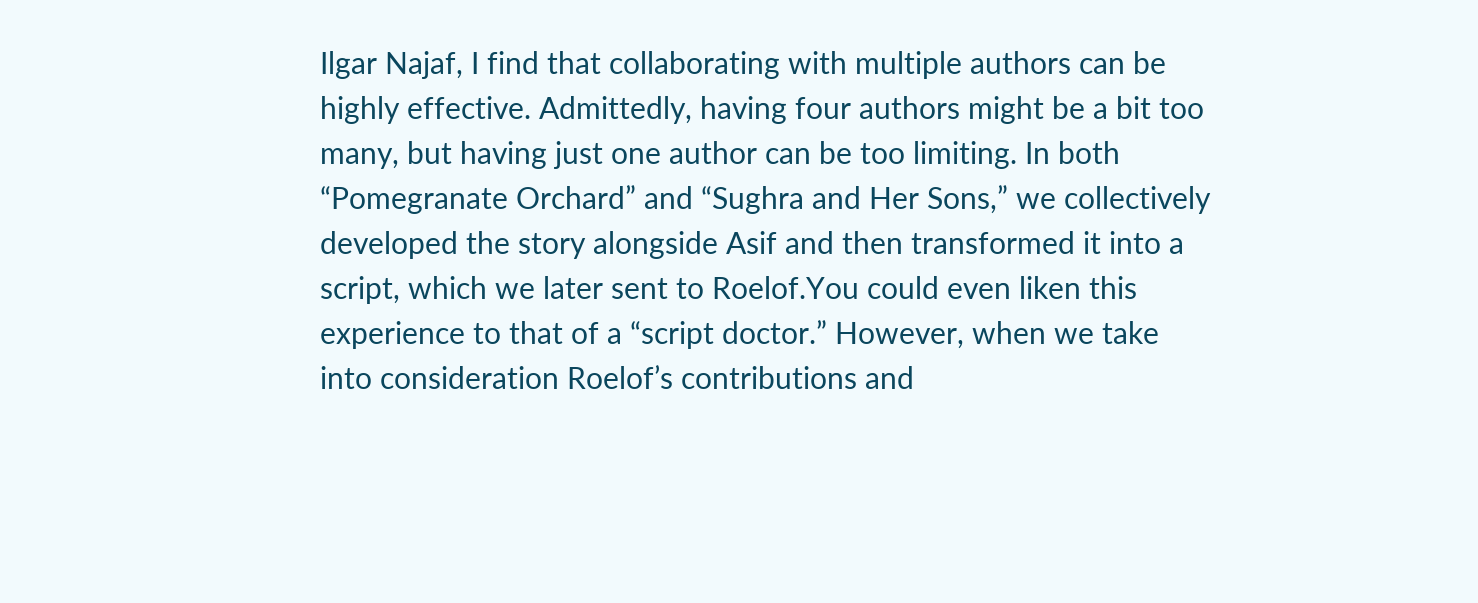Ilgar Najaf, I find that collaborating with multiple authors can be highly effective. Admittedly, having four authors might be a bit too many, but having just one author can be too limiting. In both “Pomegranate Orchard” and “Sughra and Her Sons,” we collectively developed the story alongside Asif and then transformed it into a script, which we later sent to Roelof.You could even liken this experience to that of a “script doctor.” However, when we take into consideration Roelof’s contributions and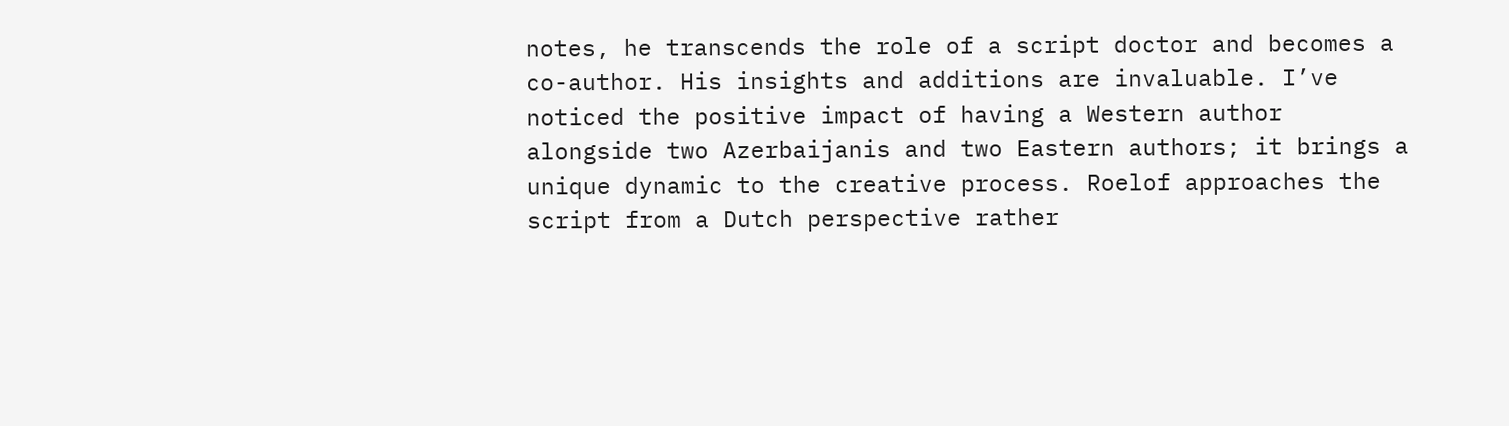notes, he transcends the role of a script doctor and becomes a co-author. His insights and additions are invaluable. I’ve noticed the positive impact of having a Western author alongside two Azerbaijanis and two Eastern authors; it brings a unique dynamic to the creative process. Roelof approaches the script from a Dutch perspective rather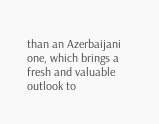than an Azerbaijani one, which brings a fresh and valuable outlook to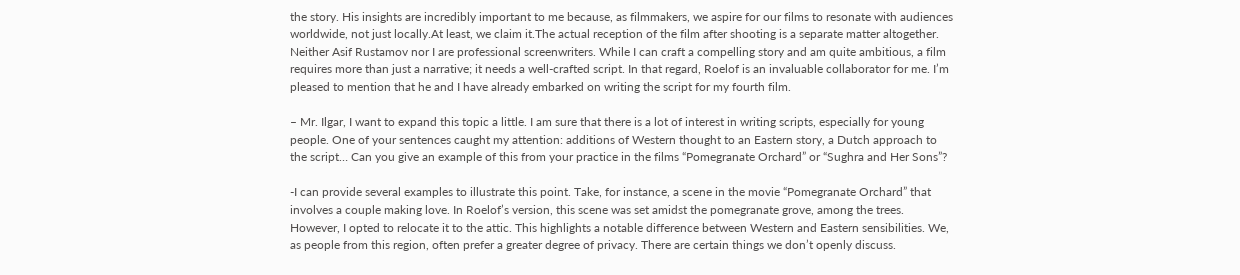the story. His insights are incredibly important to me because, as filmmakers, we aspire for our films to resonate with audiences worldwide, not just locally.At least, we claim it.The actual reception of the film after shooting is a separate matter altogether. Neither Asif Rustamov nor I are professional screenwriters. While I can craft a compelling story and am quite ambitious, a film requires more than just a narrative; it needs a well-crafted script. In that regard, Roelof is an invaluable collaborator for me. I’m pleased to mention that he and I have already embarked on writing the script for my fourth film.

– Mr. Ilgar, I want to expand this topic a little. I am sure that there is a lot of interest in writing scripts, especially for young people. One of your sentences caught my attention: additions of Western thought to an Eastern story, a Dutch approach to the script… Can you give an example of this from your practice in the films “Pomegranate Orchard” or “Sughra and Her Sons”?

-I can provide several examples to illustrate this point. Take, for instance, a scene in the movie “Pomegranate Orchard” that involves a couple making love. In Roelof’s version, this scene was set amidst the pomegranate grove, among the trees. However, I opted to relocate it to the attic. This highlights a notable difference between Western and Eastern sensibilities. We, as people from this region, often prefer a greater degree of privacy. There are certain things we don’t openly discuss.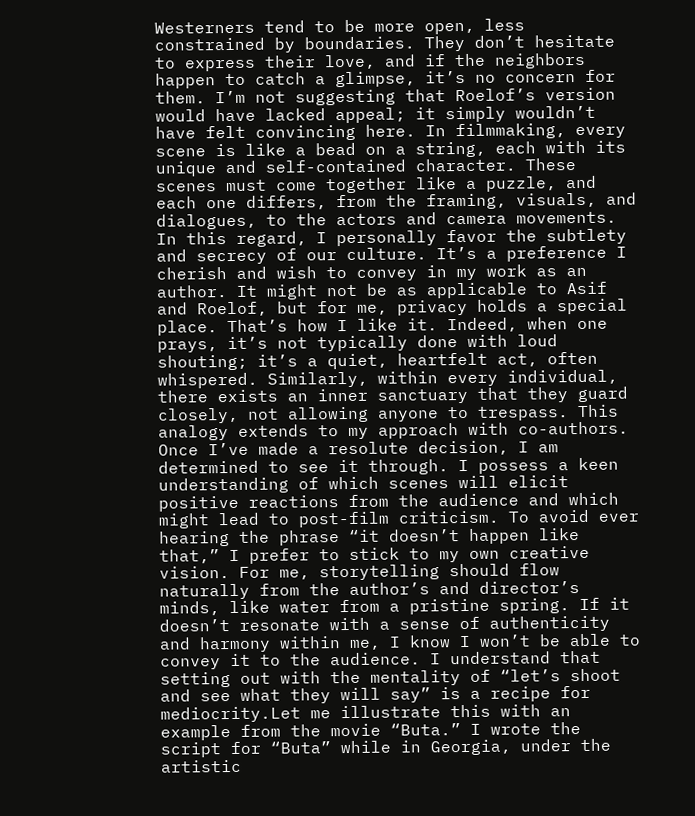Westerners tend to be more open, less constrained by boundaries. They don’t hesitate to express their love, and if the neighbors happen to catch a glimpse, it’s no concern for them. I’m not suggesting that Roelof’s version would have lacked appeal; it simply wouldn’t have felt convincing here. In filmmaking, every scene is like a bead on a string, each with its unique and self-contained character. These scenes must come together like a puzzle, and each one differs, from the framing, visuals, and dialogues, to the actors and camera movements. In this regard, I personally favor the subtlety and secrecy of our culture. It’s a preference I cherish and wish to convey in my work as an author. It might not be as applicable to Asif and Roelof, but for me, privacy holds a special place. That’s how I like it. Indeed, when one prays, it’s not typically done with loud shouting; it’s a quiet, heartfelt act, often whispered. Similarly, within every individual, there exists an inner sanctuary that they guard closely, not allowing anyone to trespass. This analogy extends to my approach with co-authors. Once I’ve made a resolute decision, I am determined to see it through. I possess a keen understanding of which scenes will elicit positive reactions from the audience and which might lead to post-film criticism. To avoid ever hearing the phrase “it doesn’t happen like that,” I prefer to stick to my own creative vision. For me, storytelling should flow naturally from the author’s and director’s minds, like water from a pristine spring. If it doesn’t resonate with a sense of authenticity and harmony within me, I know I won’t be able to convey it to the audience. I understand that setting out with the mentality of “let’s shoot and see what they will say” is a recipe for mediocrity.Let me illustrate this with an example from the movie “Buta.” I wrote the script for “Buta” while in Georgia, under the artistic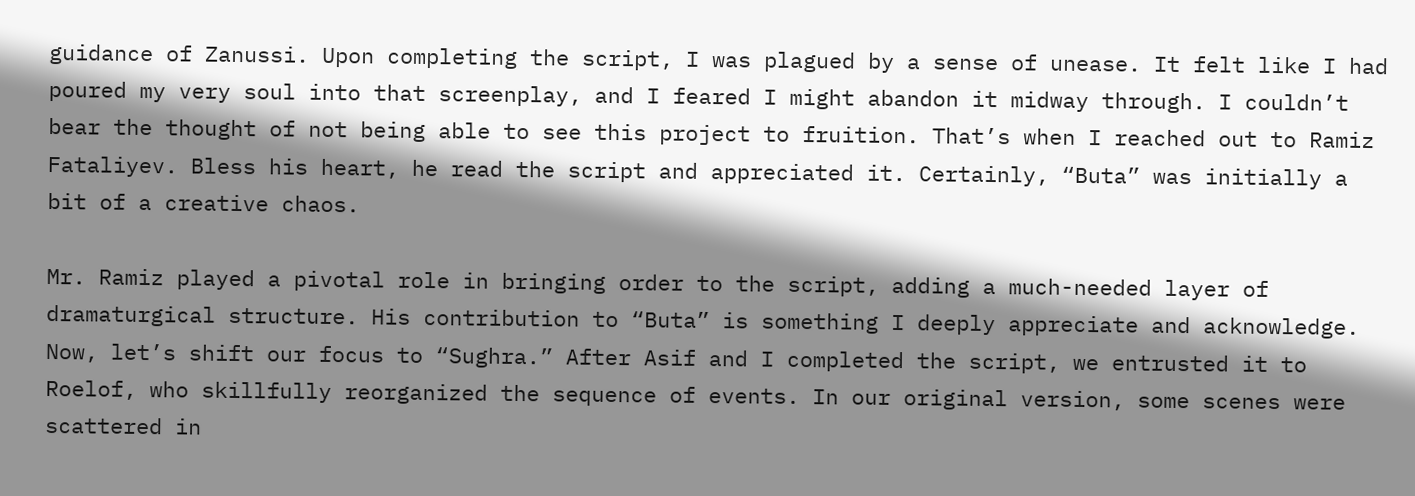guidance of Zanussi. Upon completing the script, I was plagued by a sense of unease. It felt like I had poured my very soul into that screenplay, and I feared I might abandon it midway through. I couldn’t bear the thought of not being able to see this project to fruition. That’s when I reached out to Ramiz Fataliyev. Bless his heart, he read the script and appreciated it. Certainly, “Buta” was initially a bit of a creative chaos.

Mr. Ramiz played a pivotal role in bringing order to the script, adding a much-needed layer of dramaturgical structure. His contribution to “Buta” is something I deeply appreciate and acknowledge. Now, let’s shift our focus to “Sughra.” After Asif and I completed the script, we entrusted it to Roelof, who skillfully reorganized the sequence of events. In our original version, some scenes were scattered in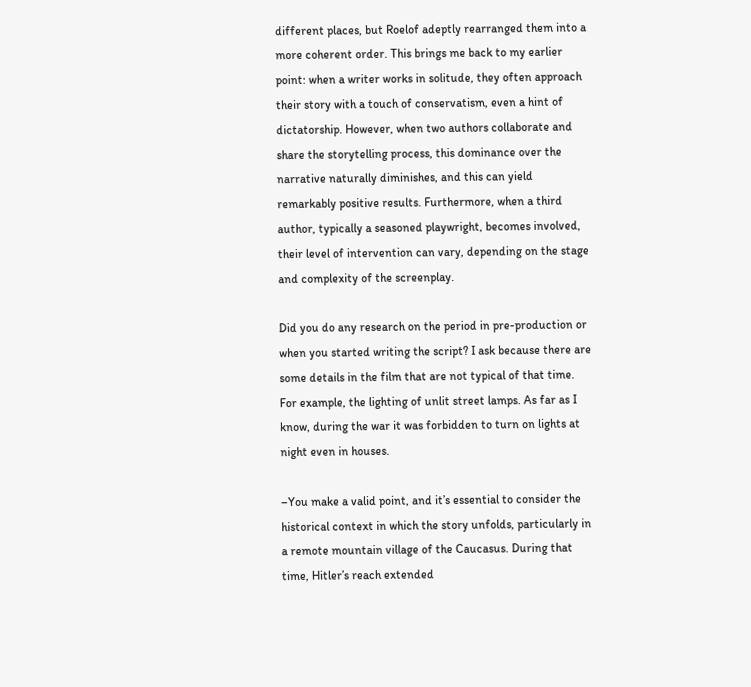different places, but Roelof adeptly rearranged them into a more coherent order. This brings me back to my earlier point: when a writer works in solitude, they often approach their story with a touch of conservatism, even a hint of dictatorship. However, when two authors collaborate and share the storytelling process, this dominance over the narrative naturally diminishes, and this can yield remarkably positive results. Furthermore, when a third author, typically a seasoned playwright, becomes involved, their level of intervention can vary, depending on the stage and complexity of the screenplay.

Did you do any research on the period in pre-production or when you started writing the script? I ask because there are some details in the film that are not typical of that time. For example, the lighting of unlit street lamps. As far as I know, during the war it was forbidden to turn on lights at night even in houses.

–You make a valid point, and it’s essential to consider the historical context in which the story unfolds, particularly in a remote mountain village of the Caucasus. During that time, Hitler’s reach extended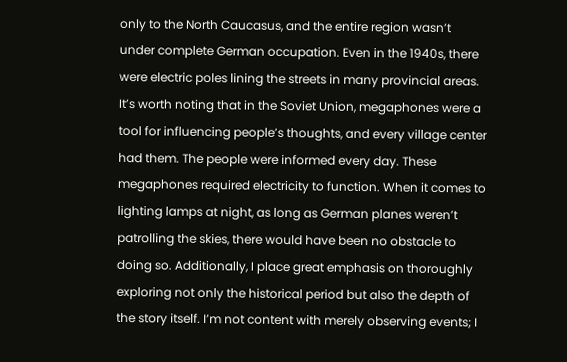only to the North Caucasus, and the entire region wasn’t under complete German occupation. Even in the 1940s, there were electric poles lining the streets in many provincial areas. It’s worth noting that in the Soviet Union, megaphones were a tool for influencing people’s thoughts, and every village center had them. The people were informed every day. These megaphones required electricity to function. When it comes to lighting lamps at night, as long as German planes weren’t patrolling the skies, there would have been no obstacle to doing so. Additionally, I place great emphasis on thoroughly exploring not only the historical period but also the depth of the story itself. I’m not content with merely observing events; I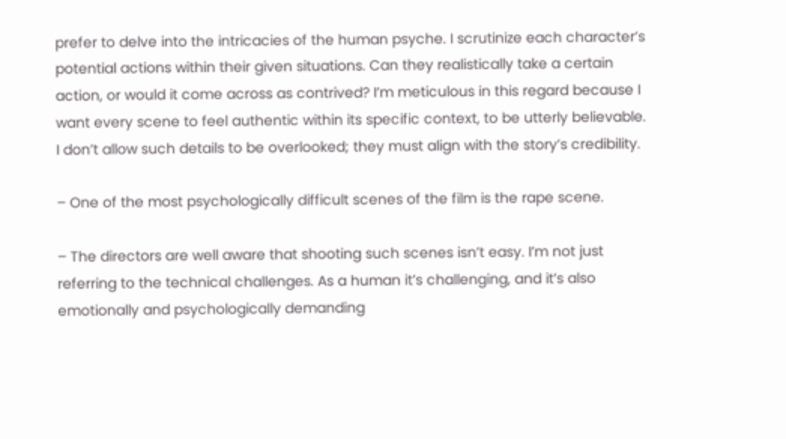prefer to delve into the intricacies of the human psyche. I scrutinize each character’s potential actions within their given situations. Can they realistically take a certain action, or would it come across as contrived? I’m meticulous in this regard because I want every scene to feel authentic within its specific context, to be utterly believable. I don’t allow such details to be overlooked; they must align with the story’s credibility.

– One of the most psychologically difficult scenes of the film is the rape scene.

– The directors are well aware that shooting such scenes isn’t easy. I’m not just referring to the technical challenges. As a human it’s challenging, and it’s also emotionally and psychologically demanding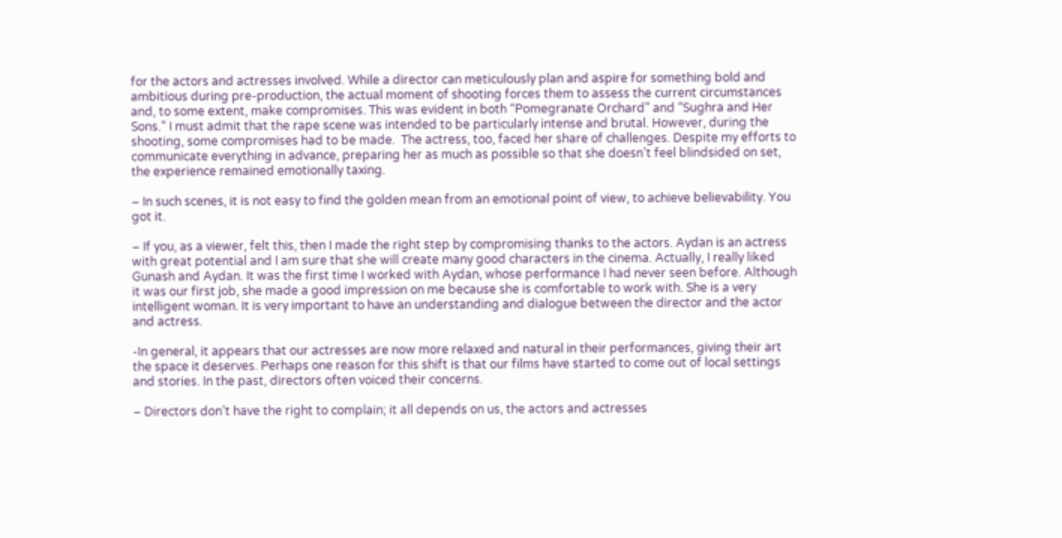for the actors and actresses involved. While a director can meticulously plan and aspire for something bold and ambitious during pre-production, the actual moment of shooting forces them to assess the current circumstances and, to some extent, make compromises. This was evident in both “Pomegranate Orchard” and “Sughra and Her Sons.” I must admit that the rape scene was intended to be particularly intense and brutal. However, during the shooting, some compromises had to be made.  The actress, too, faced her share of challenges. Despite my efforts to communicate everything in advance, preparing her as much as possible so that she doesn’t feel blindsided on set, the experience remained emotionally taxing.

– In such scenes, it is not easy to find the golden mean from an emotional point of view, to achieve believability. You got it.

– If you, as a viewer, felt this, then I made the right step by compromising thanks to the actors. Aydan is an actress with great potential and I am sure that she will create many good characters in the cinema. Actually, I really liked Gunash and Aydan. It was the first time I worked with Aydan, whose performance I had never seen before. Although it was our first job, she made a good impression on me because she is comfortable to work with. She is a very intelligent woman. It is very important to have an understanding and dialogue between the director and the actor and actress.

-In general, it appears that our actresses are now more relaxed and natural in their performances, giving their art the space it deserves. Perhaps one reason for this shift is that our films have started to come out of local settings and stories. In the past, directors often voiced their concerns.

– Directors don’t have the right to complain; it all depends on us, the actors and actresses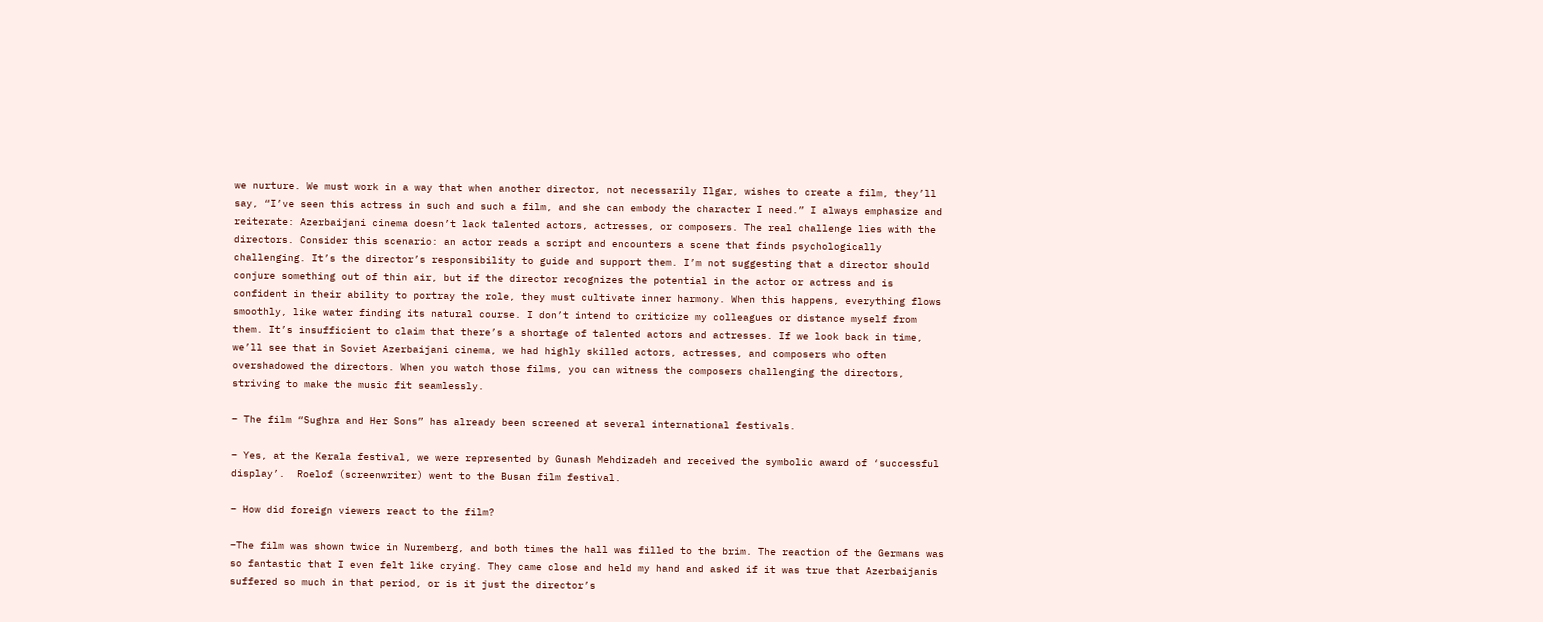we nurture. We must work in a way that when another director, not necessarily Ilgar, wishes to create a film, they’ll say, “I’ve seen this actress in such and such a film, and she can embody the character I need.” I always emphasize and reiterate: Azerbaijani cinema doesn’t lack talented actors, actresses, or composers. The real challenge lies with the directors. Consider this scenario: an actor reads a script and encounters a scene that finds psychologically challenging. It’s the director’s responsibility to guide and support them. I’m not suggesting that a director should conjure something out of thin air, but if the director recognizes the potential in the actor or actress and is confident in their ability to portray the role, they must cultivate inner harmony. When this happens, everything flows smoothly, like water finding its natural course. I don’t intend to criticize my colleagues or distance myself from them. It’s insufficient to claim that there’s a shortage of talented actors and actresses. If we look back in time, we’ll see that in Soviet Azerbaijani cinema, we had highly skilled actors, actresses, and composers who often overshadowed the directors. When you watch those films, you can witness the composers challenging the directors, striving to make the music fit seamlessly.

– The film “Sughra and Her Sons” has already been screened at several international festivals.

– Yes, at the Kerala festival, we were represented by Gunash Mehdizadeh and received the symbolic award of ‘successful display’.  Roelof (screenwriter) went to the Busan film festival.

– How did foreign viewers react to the film?

–The film was shown twice in Nuremberg, and both times the hall was filled to the brim. The reaction of the Germans was so fantastic that I even felt like crying. They came close and held my hand and asked if it was true that Azerbaijanis suffered so much in that period, or is it just the director’s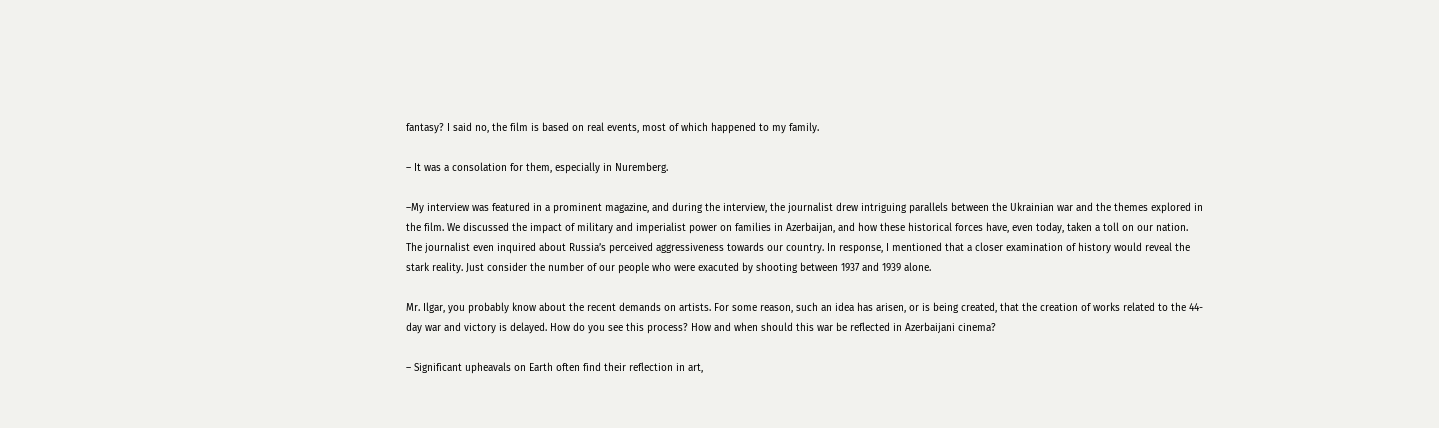fantasy? I said no, the film is based on real events, most of which happened to my family.

– It was a consolation for them, especially in Nuremberg.

–My interview was featured in a prominent magazine, and during the interview, the journalist drew intriguing parallels between the Ukrainian war and the themes explored in the film. We discussed the impact of military and imperialist power on families in Azerbaijan, and how these historical forces have, even today, taken a toll on our nation. The journalist even inquired about Russia’s perceived aggressiveness towards our country. In response, I mentioned that a closer examination of history would reveal the stark reality. Just consider the number of our people who were exacuted by shooting between 1937 and 1939 alone.

Mr. Ilgar, you probably know about the recent demands on artists. For some reason, such an idea has arisen, or is being created, that the creation of works related to the 44-day war and victory is delayed. How do you see this process? How and when should this war be reflected in Azerbaijani cinema?

– Significant upheavals on Earth often find their reflection in art,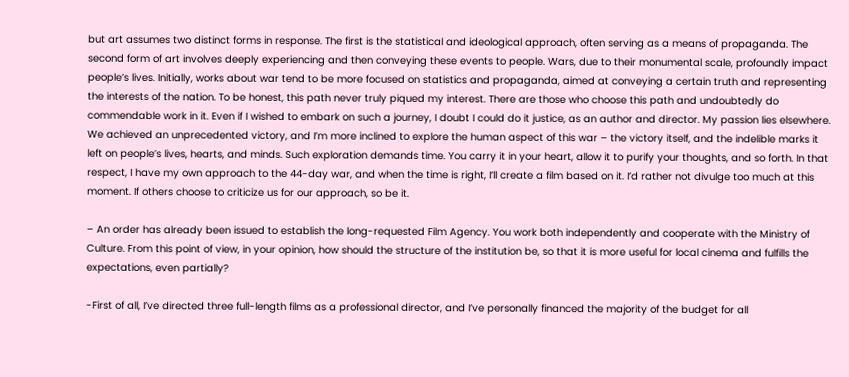but art assumes two distinct forms in response. The first is the statistical and ideological approach, often serving as a means of propaganda. The second form of art involves deeply experiencing and then conveying these events to people. Wars, due to their monumental scale, profoundly impact people’s lives. Initially, works about war tend to be more focused on statistics and propaganda, aimed at conveying a certain truth and representing the interests of the nation. To be honest, this path never truly piqued my interest. There are those who choose this path and undoubtedly do commendable work in it. Even if I wished to embark on such a journey, I doubt I could do it justice, as an author and director. My passion lies elsewhere. We achieved an unprecedented victory, and I’m more inclined to explore the human aspect of this war – the victory itself, and the indelible marks it left on people’s lives, hearts, and minds. Such exploration demands time. You carry it in your heart, allow it to purify your thoughts, and so forth. In that respect, I have my own approach to the 44-day war, and when the time is right, I’ll create a film based on it. I’d rather not divulge too much at this moment. If others choose to criticize us for our approach, so be it.

– An order has already been issued to establish the long-requested Film Agency. You work both independently and cooperate with the Ministry of Culture. From this point of view, in your opinion, how should the structure of the institution be, so that it is more useful for local cinema and fulfills the expectations, even partially?

-First of all, I’ve directed three full-length films as a professional director, and I’ve personally financed the majority of the budget for all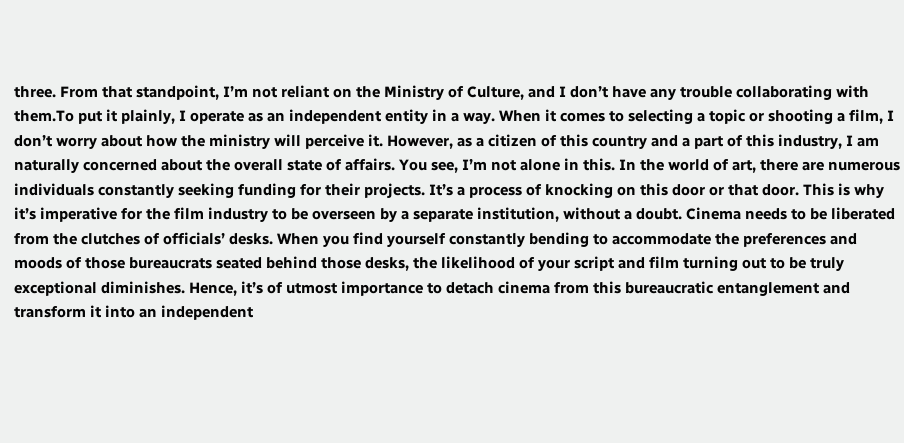three. From that standpoint, I’m not reliant on the Ministry of Culture, and I don’t have any trouble collaborating with them.To put it plainly, I operate as an independent entity in a way. When it comes to selecting a topic or shooting a film, I don’t worry about how the ministry will perceive it. However, as a citizen of this country and a part of this industry, I am naturally concerned about the overall state of affairs. You see, I’m not alone in this. In the world of art, there are numerous individuals constantly seeking funding for their projects. It’s a process of knocking on this door or that door. This is why it’s imperative for the film industry to be overseen by a separate institution, without a doubt. Cinema needs to be liberated from the clutches of officials’ desks. When you find yourself constantly bending to accommodate the preferences and moods of those bureaucrats seated behind those desks, the likelihood of your script and film turning out to be truly exceptional diminishes. Hence, it’s of utmost importance to detach cinema from this bureaucratic entanglement and transform it into an independent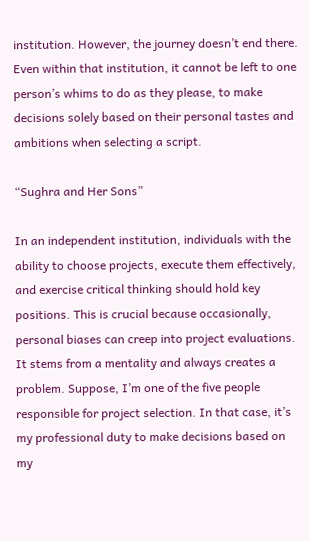institution. However, the journey doesn’t end there. Even within that institution, it cannot be left to one person’s whims to do as they please, to make decisions solely based on their personal tastes and ambitions when selecting a script.

“Sughra and Her Sons”

In an independent institution, individuals with the ability to choose projects, execute them effectively, and exercise critical thinking should hold key positions. This is crucial because occasionally, personal biases can creep into project evaluations. It stems from a mentality and always creates a problem. Suppose, I’m one of the five people responsible for project selection. In that case, it’s my professional duty to make decisions based on my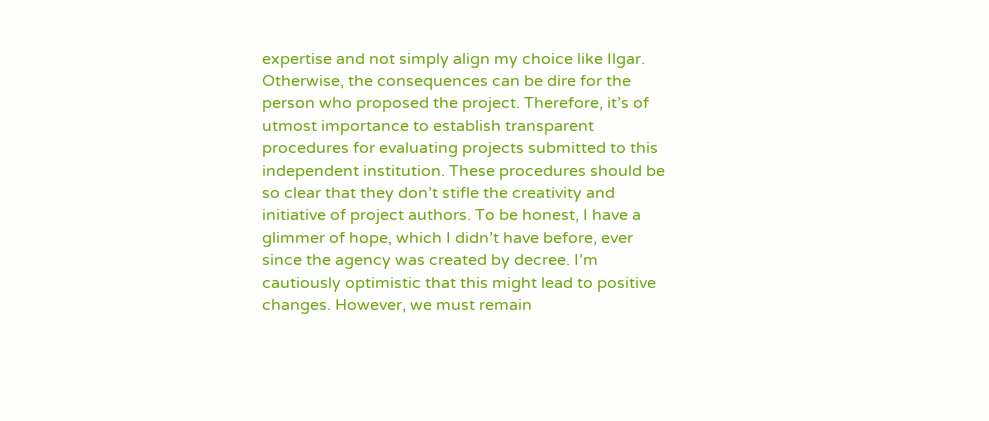expertise and not simply align my choice like Ilgar. Otherwise, the consequences can be dire for the person who proposed the project. Therefore, it’s of utmost importance to establish transparent procedures for evaluating projects submitted to this independent institution. These procedures should be so clear that they don’t stifle the creativity and initiative of project authors. To be honest, I have a glimmer of hope, which I didn’t have before, ever since the agency was created by decree. I’m cautiously optimistic that this might lead to positive changes. However, we must remain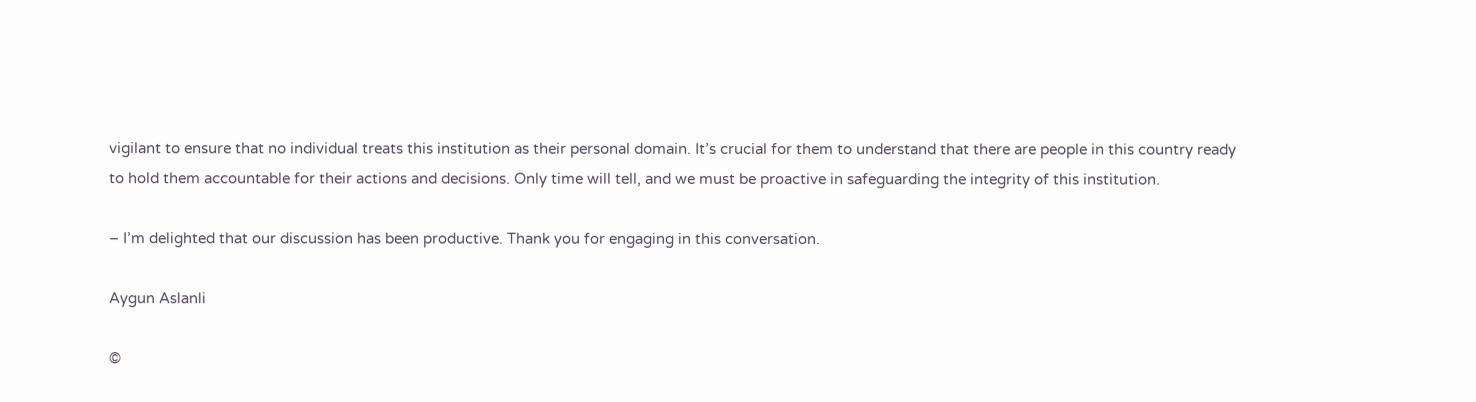vigilant to ensure that no individual treats this institution as their personal domain. It’s crucial for them to understand that there are people in this country ready to hold them accountable for their actions and decisions. Only time will tell, and we must be proactive in safeguarding the integrity of this institution.

– I’m delighted that our discussion has been productive. Thank you for engaging in this conversation.

Aygun Aslanli

©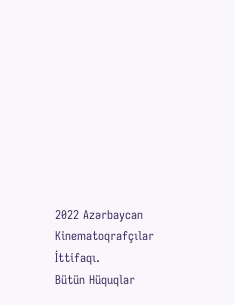2022 Azərbaycan Kinematoqrafçılar İttifaqı.
Bütün Hüquqlar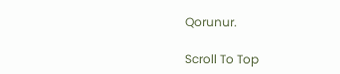Qorunur.

Scroll To Top